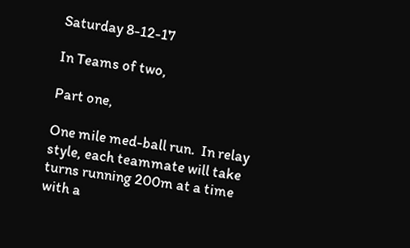Saturday 8-12-17

In Teams of two,

Part one,

One mile med-ball run.  In relay style, each teammate will take turns running 200m at a time with a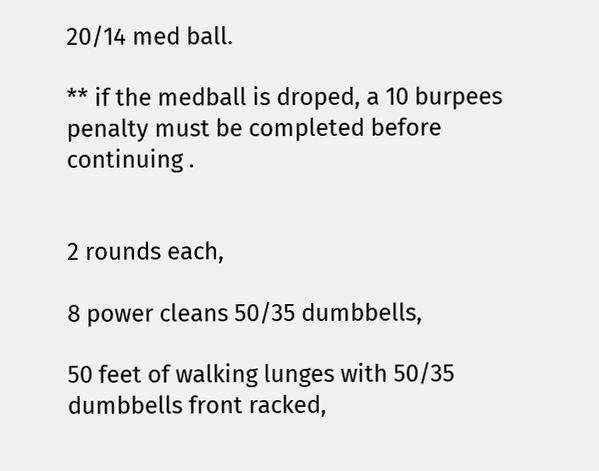20/14 med ball.

** if the medball is droped, a 10 burpees penalty must be completed before continuing .


2 rounds each,

8 power cleans 50/35 dumbbells,

50 feet of walking lunges with 50/35 dumbbells front racked,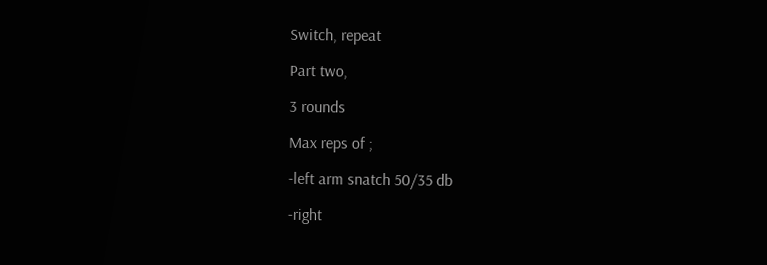Switch, repeat

Part two,

3 rounds

Max reps of ;

-left arm snatch 50/35 db

-right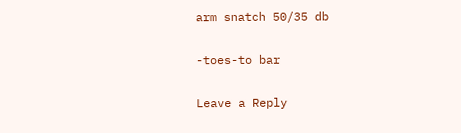arm snatch 50/35 db

-toes-to bar

Leave a Reply